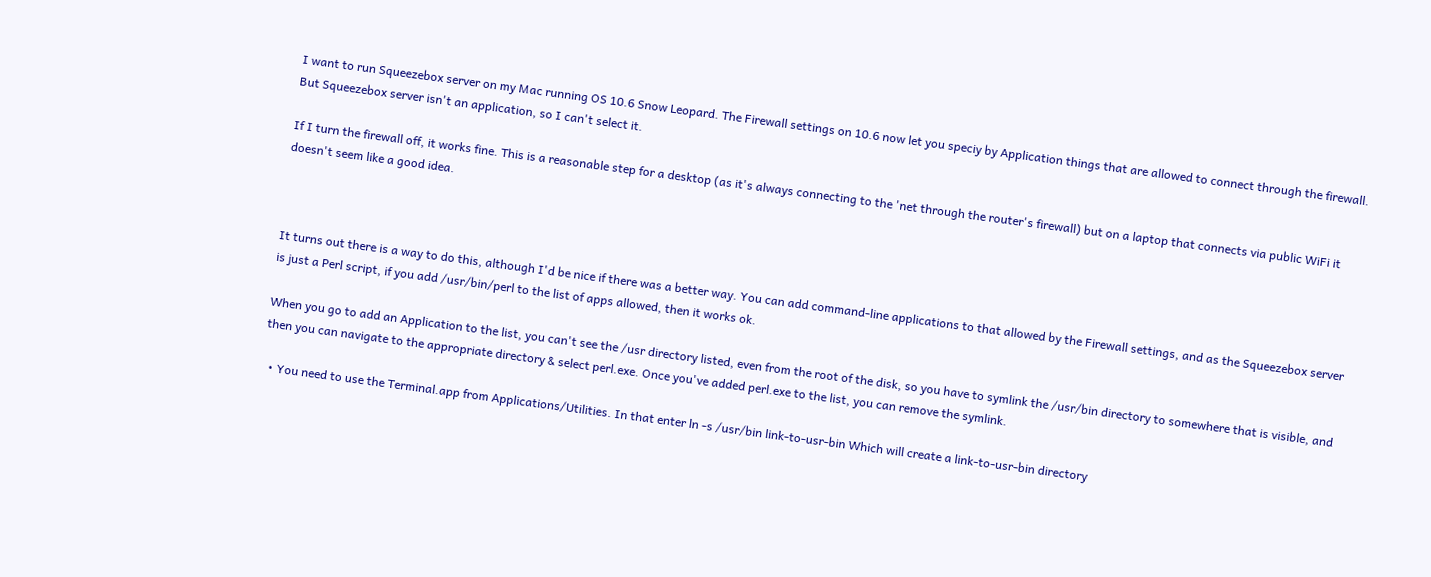I want to run Squeezebox server on my Mac running OS 10.6 Snow Leopard. The Firewall settings on 10.6 now let you speciy by Application things that are allowed to connect through the firewall. But Squeezebox server isn't an application, so I can't select it.

If I turn the firewall off, it works fine. This is a reasonable step for a desktop (as it's always connecting to the 'net through the router's firewall) but on a laptop that connects via public WiFi it doesn't seem like a good idea.



It turns out there is a way to do this, although I'd be nice if there was a better way. You can add command-line applications to that allowed by the Firewall settings, and as the Squeezebox server is just a Perl script, if you add /usr/bin/perl to the list of apps allowed, then it works ok.

When you go to add an Application to the list, you can't see the /usr directory listed, even from the root of the disk, so you have to symlink the /usr/bin directory to somewhere that is visible, and then you can navigate to the appropriate directory & select perl.exe. Once you've added perl.exe to the list, you can remove the symlink.

  • You need to use the Terminal.app from Applications/Utilities. In that enter ln -s /usr/bin link-to-usr-bin Which will create a link-to-usr-bin directory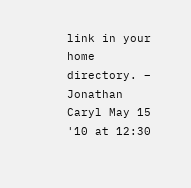link in your home directory. – Jonathan Caryl May 15 '10 at 12:30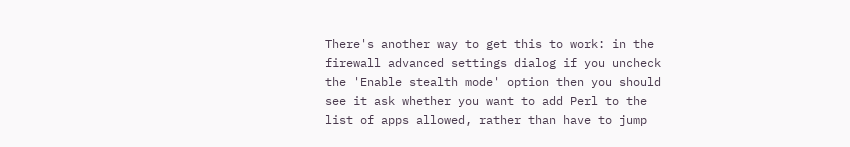There's another way to get this to work: in the firewall advanced settings dialog if you uncheck the 'Enable stealth mode' option then you should see it ask whether you want to add Perl to the list of apps allowed, rather than have to jump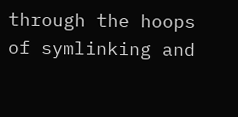through the hoops of symlinking and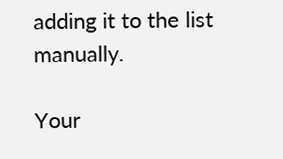adding it to the list manually.

Your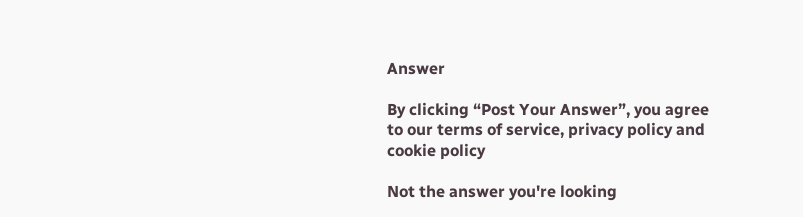Answer

By clicking “Post Your Answer”, you agree to our terms of service, privacy policy and cookie policy

Not the answer you're looking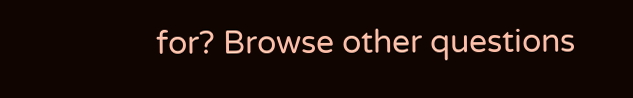for? Browse other questions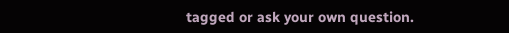tagged or ask your own question.